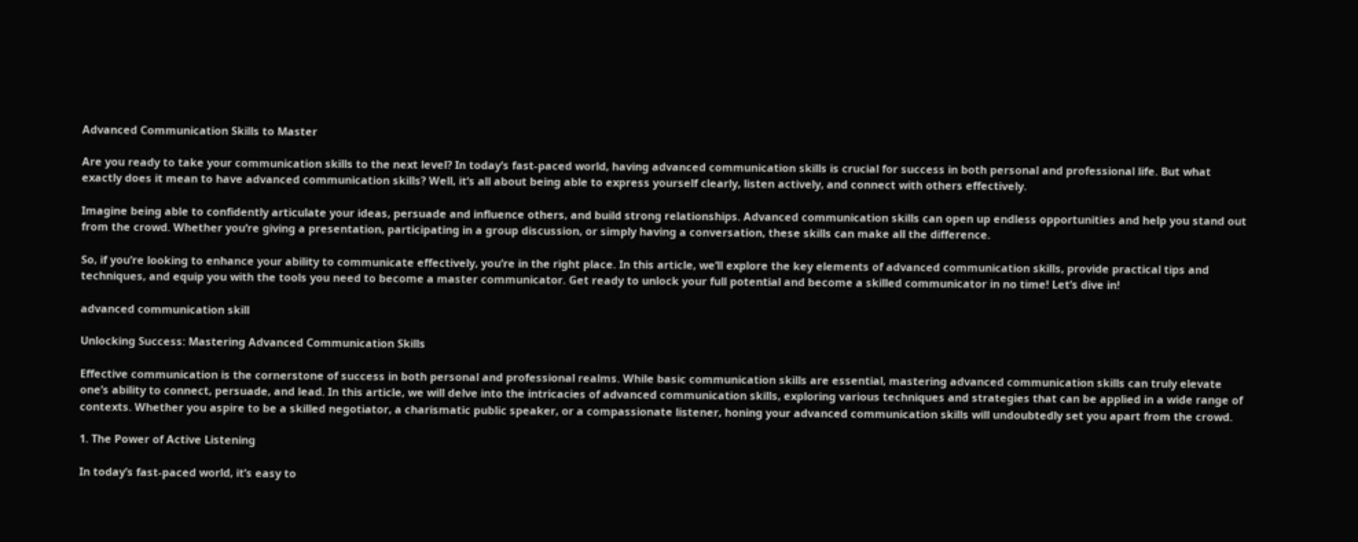Advanced Communication Skills to Master

Are you ready to take your communication skills to the next level? In today’s fast-paced world, having advanced communication skills is crucial for success in both personal and professional life. But what exactly does it mean to have advanced communication skills? Well, it’s all about being able to express yourself clearly, listen actively, and connect with others effectively.

Imagine being able to confidently articulate your ideas, persuade and influence others, and build strong relationships. Advanced communication skills can open up endless opportunities and help you stand out from the crowd. Whether you’re giving a presentation, participating in a group discussion, or simply having a conversation, these skills can make all the difference.

So, if you’re looking to enhance your ability to communicate effectively, you’re in the right place. In this article, we’ll explore the key elements of advanced communication skills, provide practical tips and techniques, and equip you with the tools you need to become a master communicator. Get ready to unlock your full potential and become a skilled communicator in no time! Let’s dive in!

advanced communication skill

Unlocking Success: Mastering Advanced Communication Skills

Effective communication is the cornerstone of success in both personal and professional realms. While basic communication skills are essential, mastering advanced communication skills can truly elevate one’s ability to connect, persuade, and lead. In this article, we will delve into the intricacies of advanced communication skills, exploring various techniques and strategies that can be applied in a wide range of contexts. Whether you aspire to be a skilled negotiator, a charismatic public speaker, or a compassionate listener, honing your advanced communication skills will undoubtedly set you apart from the crowd.

1. The Power of Active Listening

In today’s fast-paced world, it’s easy to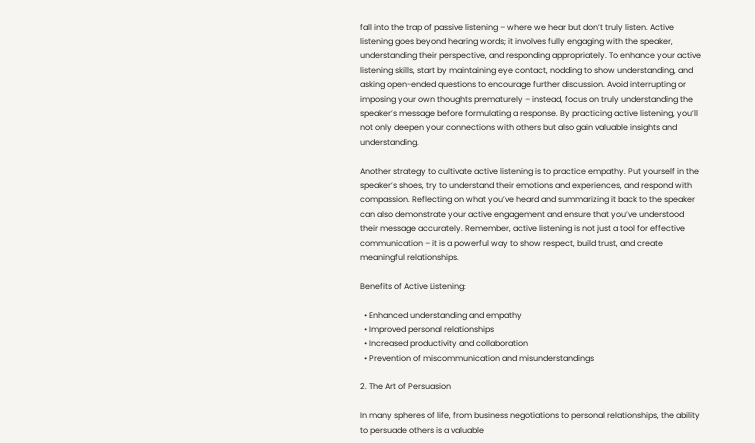fall into the trap of passive listening – where we hear but don’t truly listen. Active listening goes beyond hearing words; it involves fully engaging with the speaker, understanding their perspective, and responding appropriately. To enhance your active listening skills, start by maintaining eye contact, nodding to show understanding, and asking open-ended questions to encourage further discussion. Avoid interrupting or imposing your own thoughts prematurely – instead, focus on truly understanding the speaker’s message before formulating a response. By practicing active listening, you’ll not only deepen your connections with others but also gain valuable insights and understanding.

Another strategy to cultivate active listening is to practice empathy. Put yourself in the speaker’s shoes, try to understand their emotions and experiences, and respond with compassion. Reflecting on what you’ve heard and summarizing it back to the speaker can also demonstrate your active engagement and ensure that you’ve understood their message accurately. Remember, active listening is not just a tool for effective communication – it is a powerful way to show respect, build trust, and create meaningful relationships.

Benefits of Active Listening:

  • Enhanced understanding and empathy
  • Improved personal relationships
  • Increased productivity and collaboration
  • Prevention of miscommunication and misunderstandings

2. The Art of Persuasion

In many spheres of life, from business negotiations to personal relationships, the ability to persuade others is a valuable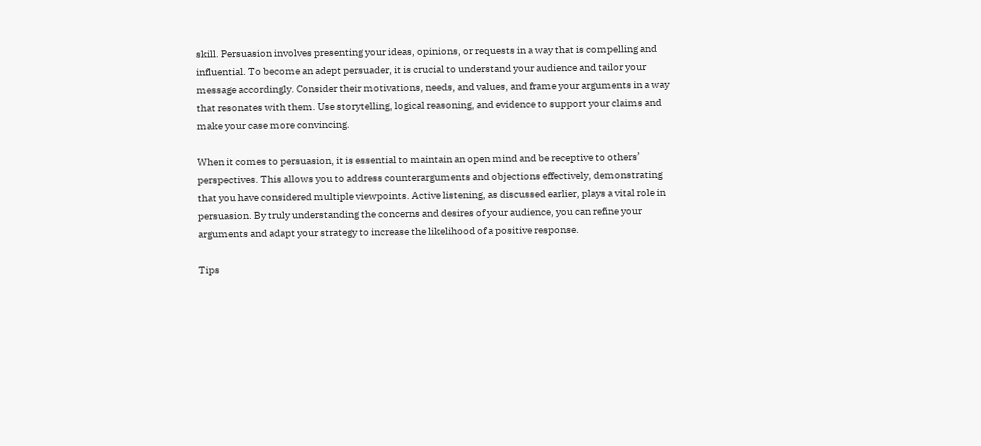skill. Persuasion involves presenting your ideas, opinions, or requests in a way that is compelling and influential. To become an adept persuader, it is crucial to understand your audience and tailor your message accordingly. Consider their motivations, needs, and values, and frame your arguments in a way that resonates with them. Use storytelling, logical reasoning, and evidence to support your claims and make your case more convincing.

When it comes to persuasion, it is essential to maintain an open mind and be receptive to others’ perspectives. This allows you to address counterarguments and objections effectively, demonstrating that you have considered multiple viewpoints. Active listening, as discussed earlier, plays a vital role in persuasion. By truly understanding the concerns and desires of your audience, you can refine your arguments and adapt your strategy to increase the likelihood of a positive response.

Tips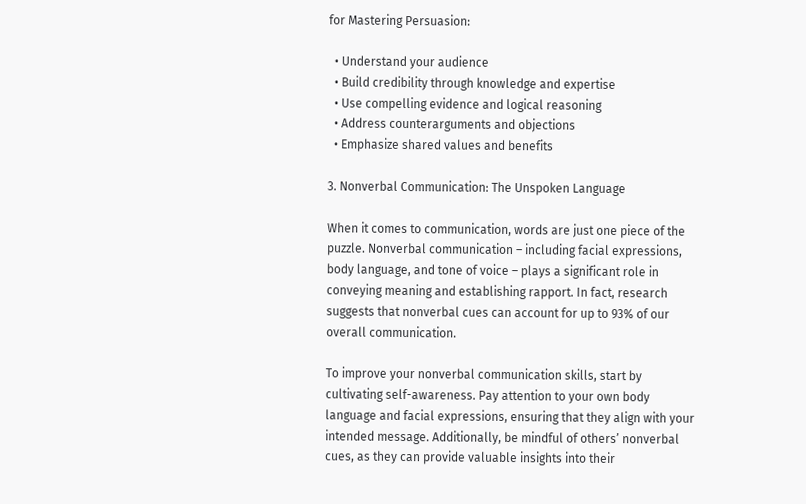for Mastering Persuasion:

  • Understand your audience
  • Build credibility through knowledge and expertise
  • Use compelling evidence and logical reasoning
  • Address counterarguments and objections
  • Emphasize shared values and benefits

3. Nonverbal Communication: The Unspoken Language

When it comes to communication, words are just one piece of the puzzle. Nonverbal communication – including facial expressions, body language, and tone of voice – plays a significant role in conveying meaning and establishing rapport. In fact, research suggests that nonverbal cues can account for up to 93% of our overall communication.

To improve your nonverbal communication skills, start by cultivating self-awareness. Pay attention to your own body language and facial expressions, ensuring that they align with your intended message. Additionally, be mindful of others’ nonverbal cues, as they can provide valuable insights into their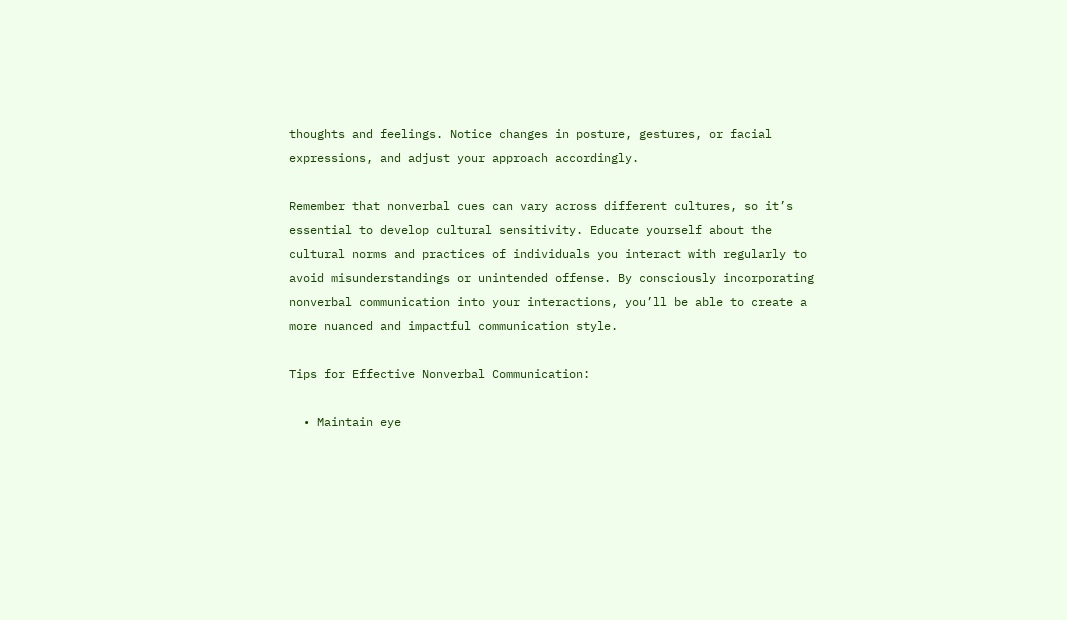thoughts and feelings. Notice changes in posture, gestures, or facial expressions, and adjust your approach accordingly.

Remember that nonverbal cues can vary across different cultures, so it’s essential to develop cultural sensitivity. Educate yourself about the cultural norms and practices of individuals you interact with regularly to avoid misunderstandings or unintended offense. By consciously incorporating nonverbal communication into your interactions, you’ll be able to create a more nuanced and impactful communication style.

Tips for Effective Nonverbal Communication:

  • Maintain eye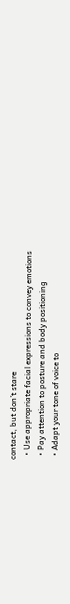contact, but don’t stare
  • Use appropriate facial expressions to convey emotions
  • Pay attention to posture and body positioning
  • Adapt your tone of voice to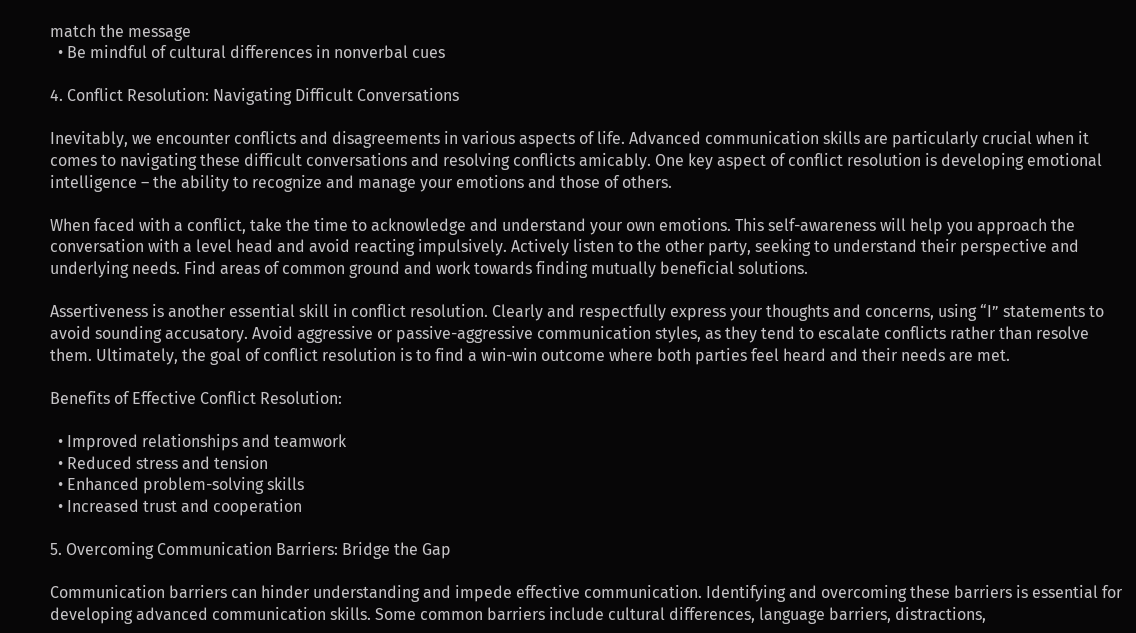match the message
  • Be mindful of cultural differences in nonverbal cues

4. Conflict Resolution: Navigating Difficult Conversations

Inevitably, we encounter conflicts and disagreements in various aspects of life. Advanced communication skills are particularly crucial when it comes to navigating these difficult conversations and resolving conflicts amicably. One key aspect of conflict resolution is developing emotional intelligence – the ability to recognize and manage your emotions and those of others.

When faced with a conflict, take the time to acknowledge and understand your own emotions. This self-awareness will help you approach the conversation with a level head and avoid reacting impulsively. Actively listen to the other party, seeking to understand their perspective and underlying needs. Find areas of common ground and work towards finding mutually beneficial solutions.

Assertiveness is another essential skill in conflict resolution. Clearly and respectfully express your thoughts and concerns, using “I” statements to avoid sounding accusatory. Avoid aggressive or passive-aggressive communication styles, as they tend to escalate conflicts rather than resolve them. Ultimately, the goal of conflict resolution is to find a win-win outcome where both parties feel heard and their needs are met.

Benefits of Effective Conflict Resolution:

  • Improved relationships and teamwork
  • Reduced stress and tension
  • Enhanced problem-solving skills
  • Increased trust and cooperation

5. Overcoming Communication Barriers: Bridge the Gap

Communication barriers can hinder understanding and impede effective communication. Identifying and overcoming these barriers is essential for developing advanced communication skills. Some common barriers include cultural differences, language barriers, distractions,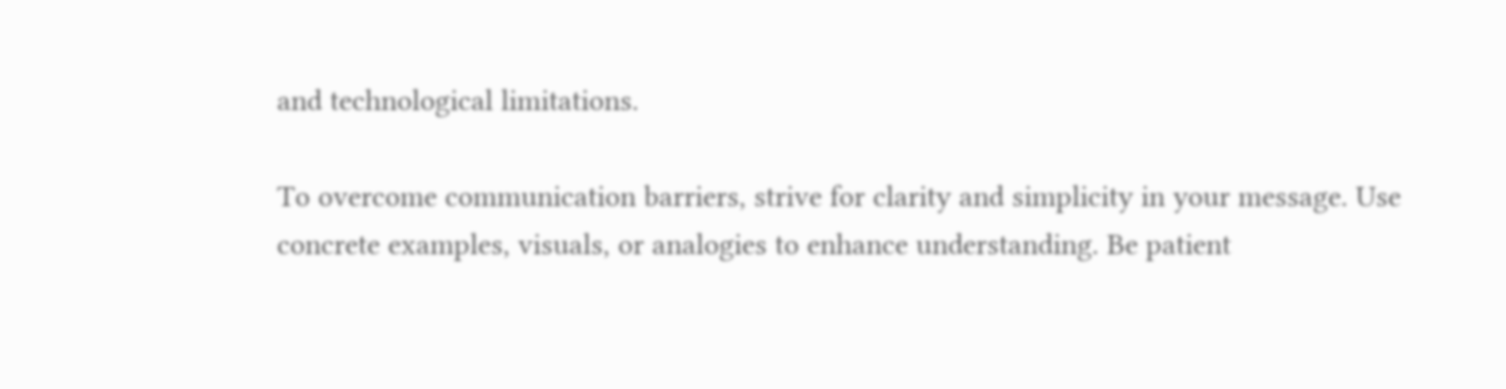and technological limitations.

To overcome communication barriers, strive for clarity and simplicity in your message. Use concrete examples, visuals, or analogies to enhance understanding. Be patient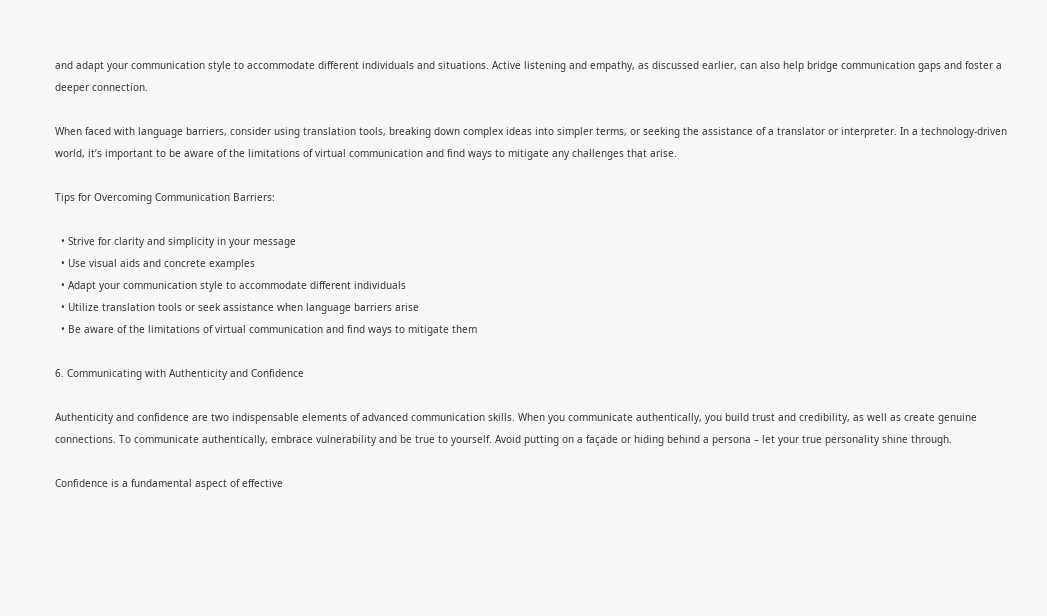and adapt your communication style to accommodate different individuals and situations. Active listening and empathy, as discussed earlier, can also help bridge communication gaps and foster a deeper connection.

When faced with language barriers, consider using translation tools, breaking down complex ideas into simpler terms, or seeking the assistance of a translator or interpreter. In a technology-driven world, it’s important to be aware of the limitations of virtual communication and find ways to mitigate any challenges that arise.

Tips for Overcoming Communication Barriers:

  • Strive for clarity and simplicity in your message
  • Use visual aids and concrete examples
  • Adapt your communication style to accommodate different individuals
  • Utilize translation tools or seek assistance when language barriers arise
  • Be aware of the limitations of virtual communication and find ways to mitigate them

6. Communicating with Authenticity and Confidence

Authenticity and confidence are two indispensable elements of advanced communication skills. When you communicate authentically, you build trust and credibility, as well as create genuine connections. To communicate authentically, embrace vulnerability and be true to yourself. Avoid putting on a façade or hiding behind a persona – let your true personality shine through.

Confidence is a fundamental aspect of effective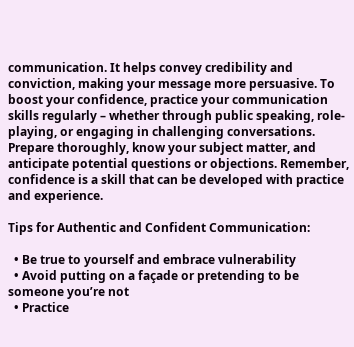communication. It helps convey credibility and conviction, making your message more persuasive. To boost your confidence, practice your communication skills regularly – whether through public speaking, role-playing, or engaging in challenging conversations. Prepare thoroughly, know your subject matter, and anticipate potential questions or objections. Remember, confidence is a skill that can be developed with practice and experience.

Tips for Authentic and Confident Communication:

  • Be true to yourself and embrace vulnerability
  • Avoid putting on a façade or pretending to be someone you’re not
  • Practice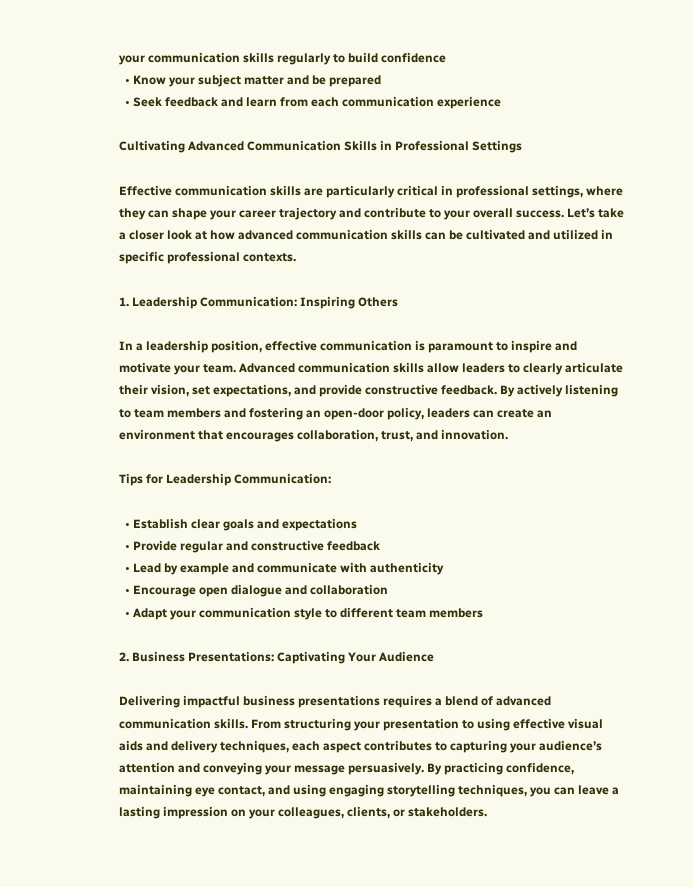your communication skills regularly to build confidence
  • Know your subject matter and be prepared
  • Seek feedback and learn from each communication experience

Cultivating Advanced Communication Skills in Professional Settings

Effective communication skills are particularly critical in professional settings, where they can shape your career trajectory and contribute to your overall success. Let’s take a closer look at how advanced communication skills can be cultivated and utilized in specific professional contexts.

1. Leadership Communication: Inspiring Others

In a leadership position, effective communication is paramount to inspire and motivate your team. Advanced communication skills allow leaders to clearly articulate their vision, set expectations, and provide constructive feedback. By actively listening to team members and fostering an open-door policy, leaders can create an environment that encourages collaboration, trust, and innovation.

Tips for Leadership Communication:

  • Establish clear goals and expectations
  • Provide regular and constructive feedback
  • Lead by example and communicate with authenticity
  • Encourage open dialogue and collaboration
  • Adapt your communication style to different team members

2. Business Presentations: Captivating Your Audience

Delivering impactful business presentations requires a blend of advanced communication skills. From structuring your presentation to using effective visual aids and delivery techniques, each aspect contributes to capturing your audience’s attention and conveying your message persuasively. By practicing confidence, maintaining eye contact, and using engaging storytelling techniques, you can leave a lasting impression on your colleagues, clients, or stakeholders.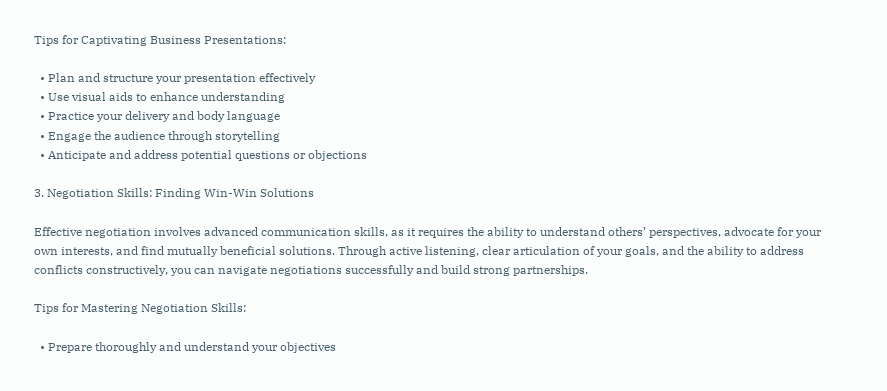Tips for Captivating Business Presentations:

  • Plan and structure your presentation effectively
  • Use visual aids to enhance understanding
  • Practice your delivery and body language
  • Engage the audience through storytelling
  • Anticipate and address potential questions or objections

3. Negotiation Skills: Finding Win-Win Solutions

Effective negotiation involves advanced communication skills, as it requires the ability to understand others’ perspectives, advocate for your own interests, and find mutually beneficial solutions. Through active listening, clear articulation of your goals, and the ability to address conflicts constructively, you can navigate negotiations successfully and build strong partnerships.

Tips for Mastering Negotiation Skills:

  • Prepare thoroughly and understand your objectives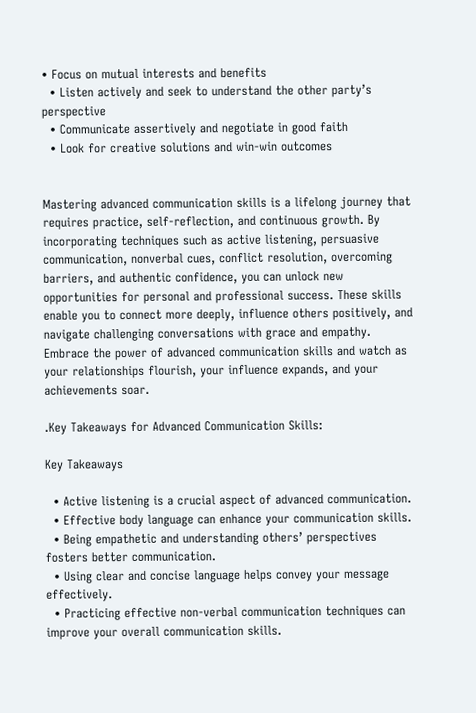• Focus on mutual interests and benefits
  • Listen actively and seek to understand the other party’s perspective
  • Communicate assertively and negotiate in good faith
  • Look for creative solutions and win-win outcomes


Mastering advanced communication skills is a lifelong journey that requires practice, self-reflection, and continuous growth. By incorporating techniques such as active listening, persuasive communication, nonverbal cues, conflict resolution, overcoming barriers, and authentic confidence, you can unlock new opportunities for personal and professional success. These skills enable you to connect more deeply, influence others positively, and navigate challenging conversations with grace and empathy. Embrace the power of advanced communication skills and watch as your relationships flourish, your influence expands, and your achievements soar.

.Key Takeaways for Advanced Communication Skills:

Key Takeaways

  • Active listening is a crucial aspect of advanced communication.
  • Effective body language can enhance your communication skills.
  • Being empathetic and understanding others’ perspectives fosters better communication.
  • Using clear and concise language helps convey your message effectively.
  • Practicing effective non-verbal communication techniques can improve your overall communication skills.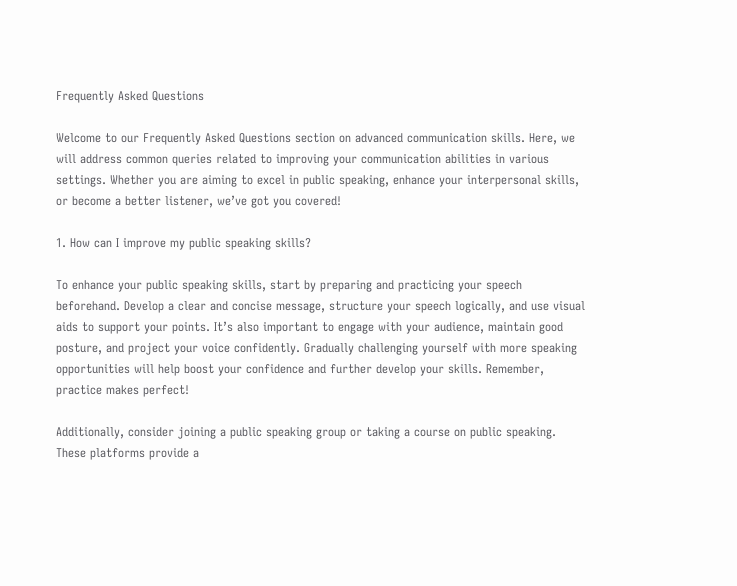Frequently Asked Questions

Welcome to our Frequently Asked Questions section on advanced communication skills. Here, we will address common queries related to improving your communication abilities in various settings. Whether you are aiming to excel in public speaking, enhance your interpersonal skills, or become a better listener, we’ve got you covered!

1. How can I improve my public speaking skills?

To enhance your public speaking skills, start by preparing and practicing your speech beforehand. Develop a clear and concise message, structure your speech logically, and use visual aids to support your points. It’s also important to engage with your audience, maintain good posture, and project your voice confidently. Gradually challenging yourself with more speaking opportunities will help boost your confidence and further develop your skills. Remember, practice makes perfect!

Additionally, consider joining a public speaking group or taking a course on public speaking. These platforms provide a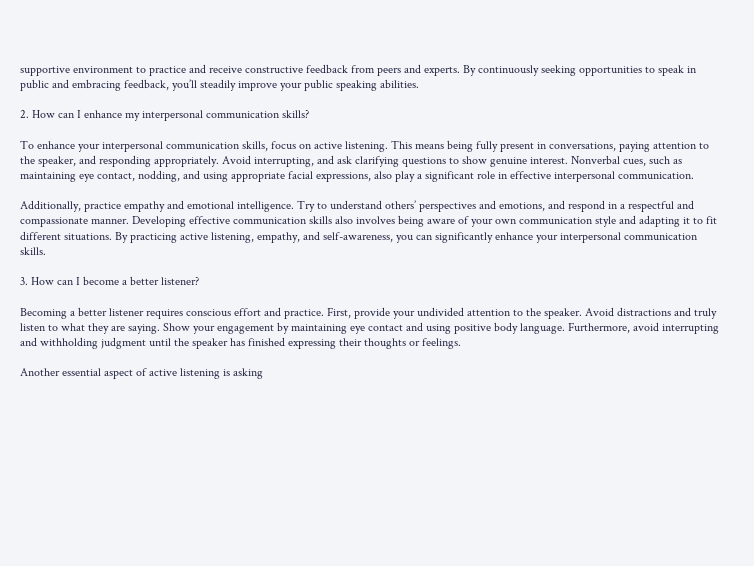supportive environment to practice and receive constructive feedback from peers and experts. By continuously seeking opportunities to speak in public and embracing feedback, you’ll steadily improve your public speaking abilities.

2. How can I enhance my interpersonal communication skills?

To enhance your interpersonal communication skills, focus on active listening. This means being fully present in conversations, paying attention to the speaker, and responding appropriately. Avoid interrupting, and ask clarifying questions to show genuine interest. Nonverbal cues, such as maintaining eye contact, nodding, and using appropriate facial expressions, also play a significant role in effective interpersonal communication.

Additionally, practice empathy and emotional intelligence. Try to understand others’ perspectives and emotions, and respond in a respectful and compassionate manner. Developing effective communication skills also involves being aware of your own communication style and adapting it to fit different situations. By practicing active listening, empathy, and self-awareness, you can significantly enhance your interpersonal communication skills.

3. How can I become a better listener?

Becoming a better listener requires conscious effort and practice. First, provide your undivided attention to the speaker. Avoid distractions and truly listen to what they are saying. Show your engagement by maintaining eye contact and using positive body language. Furthermore, avoid interrupting and withholding judgment until the speaker has finished expressing their thoughts or feelings.

Another essential aspect of active listening is asking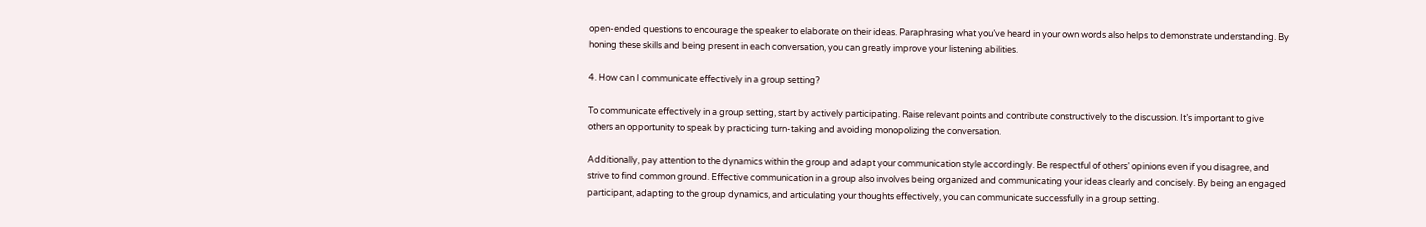open-ended questions to encourage the speaker to elaborate on their ideas. Paraphrasing what you’ve heard in your own words also helps to demonstrate understanding. By honing these skills and being present in each conversation, you can greatly improve your listening abilities.

4. How can I communicate effectively in a group setting?

To communicate effectively in a group setting, start by actively participating. Raise relevant points and contribute constructively to the discussion. It’s important to give others an opportunity to speak by practicing turn-taking and avoiding monopolizing the conversation.

Additionally, pay attention to the dynamics within the group and adapt your communication style accordingly. Be respectful of others’ opinions even if you disagree, and strive to find common ground. Effective communication in a group also involves being organized and communicating your ideas clearly and concisely. By being an engaged participant, adapting to the group dynamics, and articulating your thoughts effectively, you can communicate successfully in a group setting.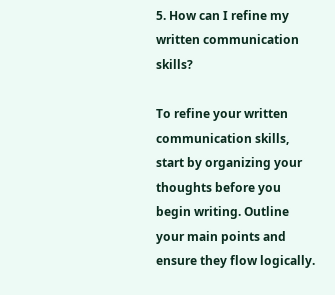5. How can I refine my written communication skills?

To refine your written communication skills, start by organizing your thoughts before you begin writing. Outline your main points and ensure they flow logically.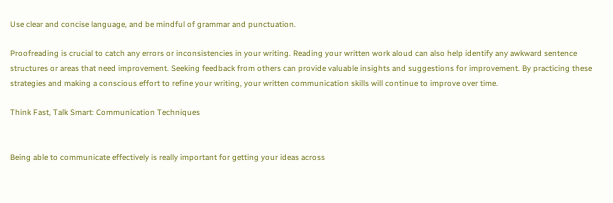Use clear and concise language, and be mindful of grammar and punctuation.

Proofreading is crucial to catch any errors or inconsistencies in your writing. Reading your written work aloud can also help identify any awkward sentence structures or areas that need improvement. Seeking feedback from others can provide valuable insights and suggestions for improvement. By practicing these strategies and making a conscious effort to refine your writing, your written communication skills will continue to improve over time.

Think Fast, Talk Smart: Communication Techniques


Being able to communicate effectively is really important for getting your ideas across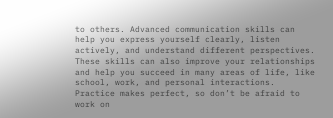to others. Advanced communication skills can help you express yourself clearly, listen actively, and understand different perspectives. These skills can also improve your relationships and help you succeed in many areas of life, like school, work, and personal interactions. Practice makes perfect, so don’t be afraid to work on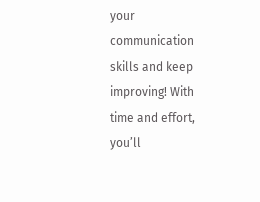your communication skills and keep improving! With time and effort, you’ll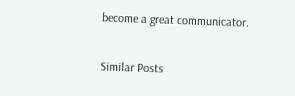become a great communicator.

Similar Posts